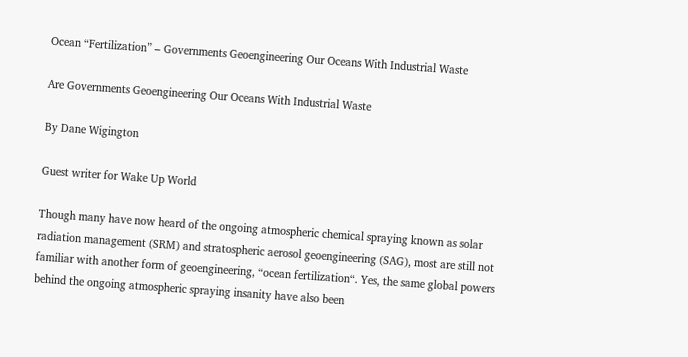Ocean “Fertilization” – Governments Geoengineering Our Oceans With Industrial Waste

Are Governments Geoengineering Our Oceans With Industrial Waste

By Dane Wigington

Guest writer for Wake Up World

Though many have now heard of the ongoing atmospheric chemical spraying known as solar radiation management (SRM) and stratospheric aerosol geoengineering (SAG), most are still not familiar with another form of geoengineering, “ocean fertilization“. Yes, the same global powers behind the ongoing atmospheric spraying insanity have also been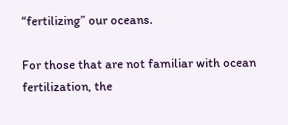“fertilizing” our oceans.

For those that are not familiar with ocean fertilization, the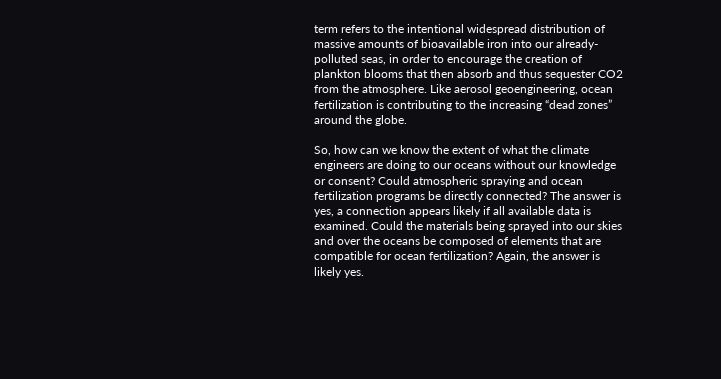term refers to the intentional widespread distribution of massive amounts of bioavailable iron into our already-polluted seas, in order to encourage the creation of plankton blooms that then absorb and thus sequester CO2 from the atmosphere. Like aerosol geoengineering, ocean fertilization is contributing to the increasing “dead zones” around the globe.

So, how can we know the extent of what the climate engineers are doing to our oceans without our knowledge or consent? Could atmospheric spraying and ocean fertilization programs be directly connected? The answer is yes, a connection appears likely if all available data is examined. Could the materials being sprayed into our skies and over the oceans be composed of elements that are compatible for ocean fertilization? Again, the answer is likely yes.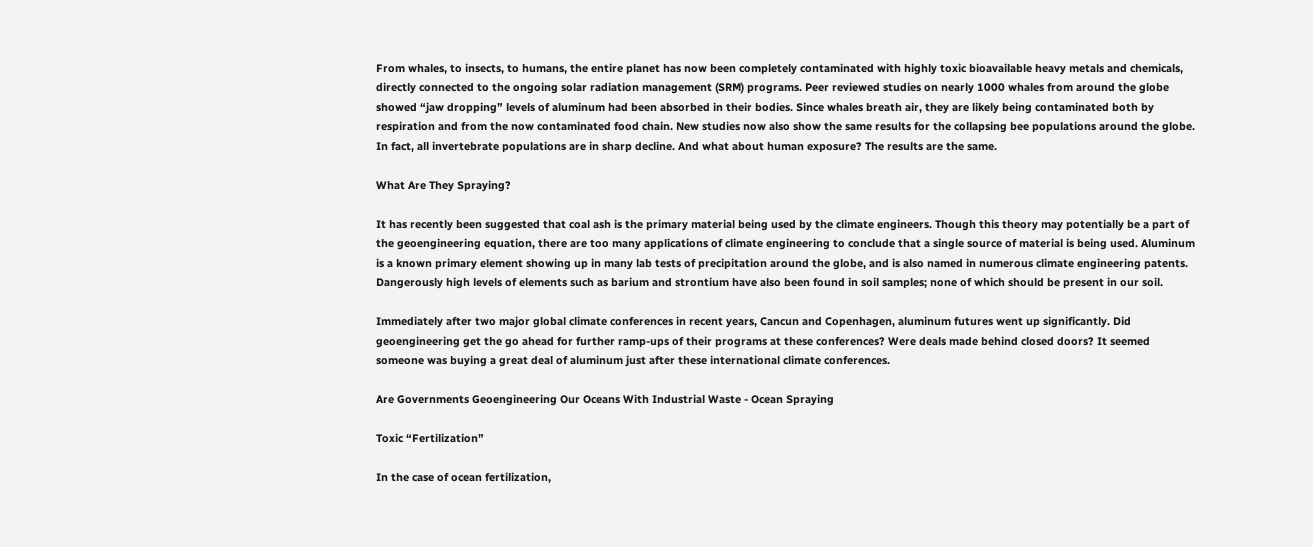From whales, to insects, to humans, the entire planet has now been completely contaminated with highly toxic bioavailable heavy metals and chemicals, directly connected to the ongoing solar radiation management (SRM) programs. Peer reviewed studies on nearly 1000 whales from around the globe showed “jaw dropping” levels of aluminum had been absorbed in their bodies. Since whales breath air, they are likely being contaminated both by respiration and from the now contaminated food chain. New studies now also show the same results for the collapsing bee populations around the globe. In fact, all invertebrate populations are in sharp decline. And what about human exposure? The results are the same.

What Are They Spraying?

It has recently been suggested that coal ash is the primary material being used by the climate engineers. Though this theory may potentially be a part of the geoengineering equation, there are too many applications of climate engineering to conclude that a single source of material is being used. Aluminum is a known primary element showing up in many lab tests of precipitation around the globe, and is also named in numerous climate engineering patents. Dangerously high levels of elements such as barium and strontium have also been found in soil samples; none of which should be present in our soil.

Immediately after two major global climate conferences in recent years, Cancun and Copenhagen, aluminum futures went up significantly. Did geoengineering get the go ahead for further ramp-ups of their programs at these conferences? Were deals made behind closed doors? It seemed someone was buying a great deal of aluminum just after these international climate conferences.

Are Governments Geoengineering Our Oceans With Industrial Waste - Ocean Spraying

Toxic “Fertilization”

In the case of ocean fertilization,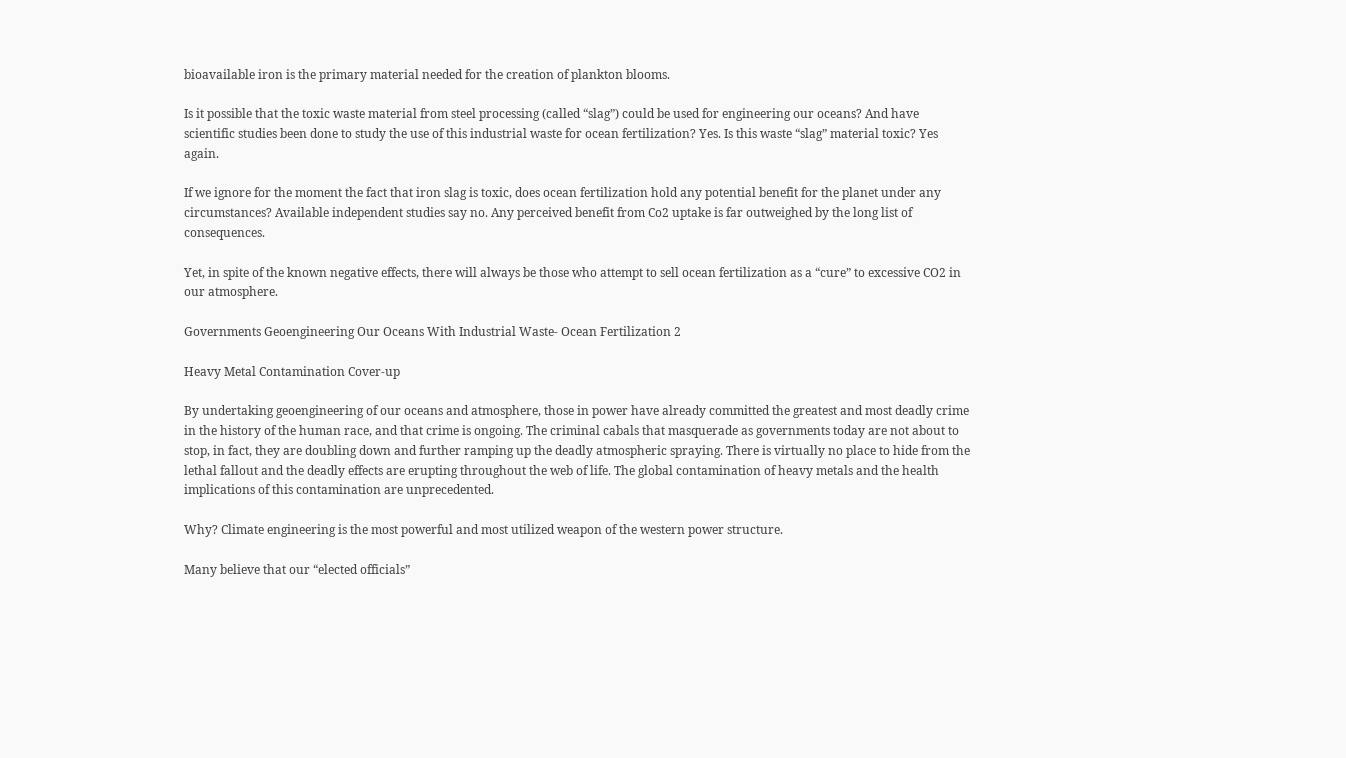bioavailable iron is the primary material needed for the creation of plankton blooms.

Is it possible that the toxic waste material from steel processing (called “slag”) could be used for engineering our oceans? And have scientific studies been done to study the use of this industrial waste for ocean fertilization? Yes. Is this waste “slag” material toxic? Yes again.

If we ignore for the moment the fact that iron slag is toxic, does ocean fertilization hold any potential benefit for the planet under any circumstances? Available independent studies say no. Any perceived benefit from Co2 uptake is far outweighed by the long list of consequences.

Yet, in spite of the known negative effects, there will always be those who attempt to sell ocean fertilization as a “cure” to excessive CO2 in our atmosphere.

Governments Geoengineering Our Oceans With Industrial Waste- Ocean Fertilization 2

Heavy Metal Contamination Cover-up

By undertaking geoengineering of our oceans and atmosphere, those in power have already committed the greatest and most deadly crime in the history of the human race, and that crime is ongoing. The criminal cabals that masquerade as governments today are not about to stop, in fact, they are doubling down and further ramping up the deadly atmospheric spraying. There is virtually no place to hide from the lethal fallout and the deadly effects are erupting throughout the web of life. The global contamination of heavy metals and the health implications of this contamination are unprecedented.

Why? Climate engineering is the most powerful and most utilized weapon of the western power structure.

Many believe that our “elected officials”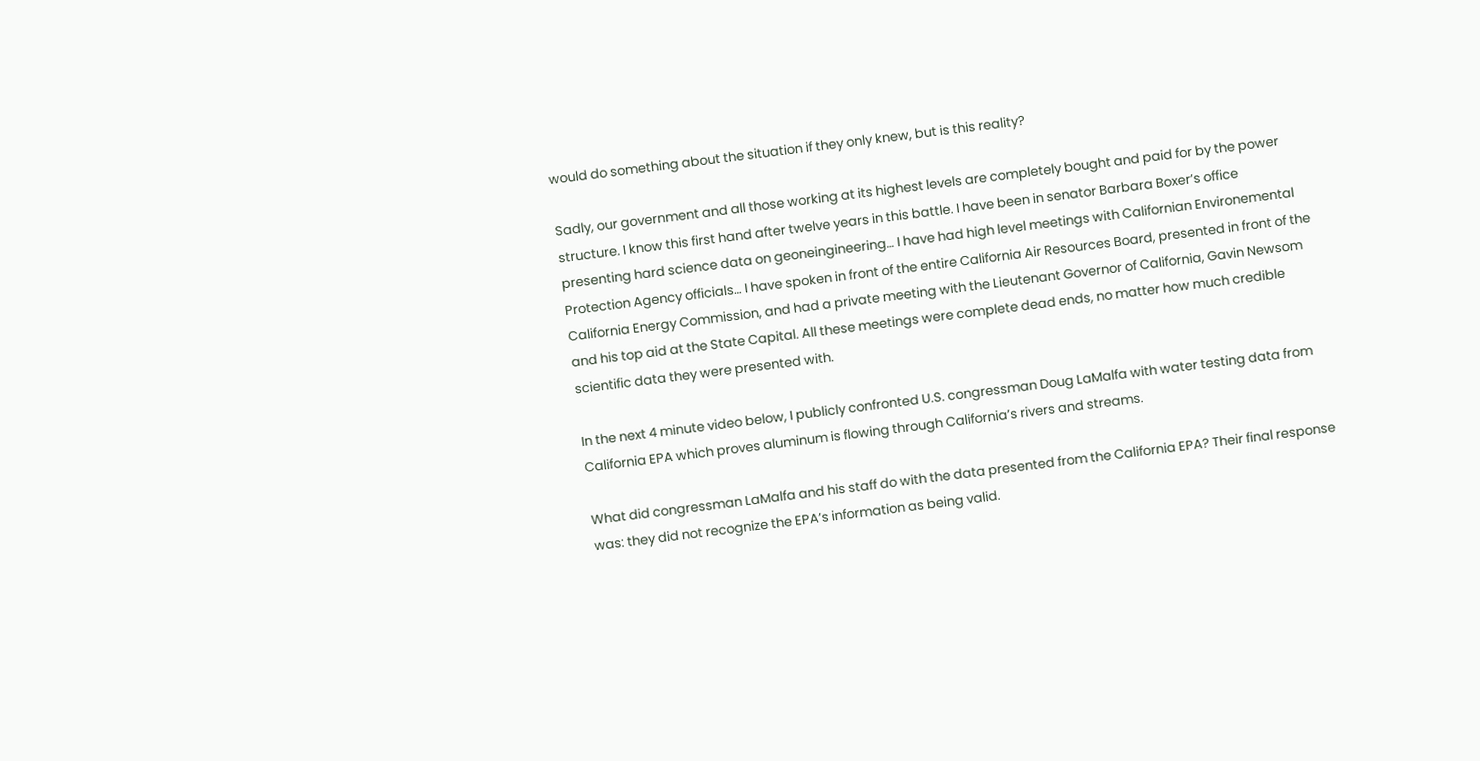would do something about the situation if they only knew, but is this reality?

Sadly, our government and all those working at its highest levels are completely bought and paid for by the power structure. I know this first hand after twelve years in this battle. I have been in senator Barbara Boxer’s office presenting hard science data on geoneingineering… I have had high level meetings with Californian Environemental Protection Agency officials… I have spoken in front of the entire California Air Resources Board, presented in front of the California Energy Commission, and had a private meeting with the Lieutenant Governor of California, Gavin Newsom and his top aid at the State Capital. All these meetings were complete dead ends, no matter how much credible scientific data they were presented with.

In the next 4 minute video below, I publicly confronted U.S. congressman Doug LaMalfa with water testing data from California EPA which proves aluminum is flowing through California’s rivers and streams.

What did congressman LaMalfa and his staff do with the data presented from the California EPA? Their final response was: they did not recognize the EPA’s information as being valid.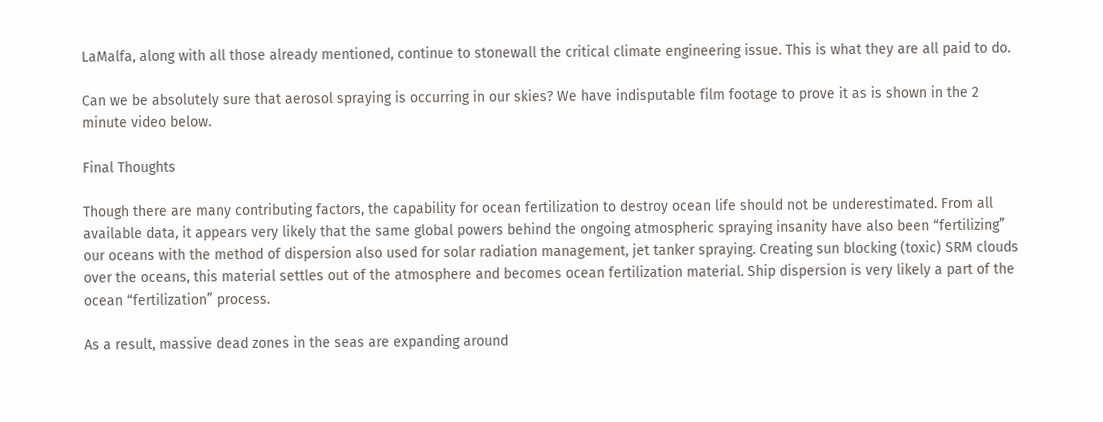LaMalfa, along with all those already mentioned, continue to stonewall the critical climate engineering issue. This is what they are all paid to do.

Can we be absolutely sure that aerosol spraying is occurring in our skies? We have indisputable film footage to prove it as is shown in the 2 minute video below.

Final Thoughts

Though there are many contributing factors, the capability for ocean fertilization to destroy ocean life should not be underestimated. From all available data, it appears very likely that the same global powers behind the ongoing atmospheric spraying insanity have also been “fertilizing” our oceans with the method of dispersion also used for solar radiation management, jet tanker spraying. Creating sun blocking (toxic) SRM clouds over the oceans, this material settles out of the atmosphere and becomes ocean fertilization material. Ship dispersion is very likely a part of the ocean “fertilization” process.

As a result, massive dead zones in the seas are expanding around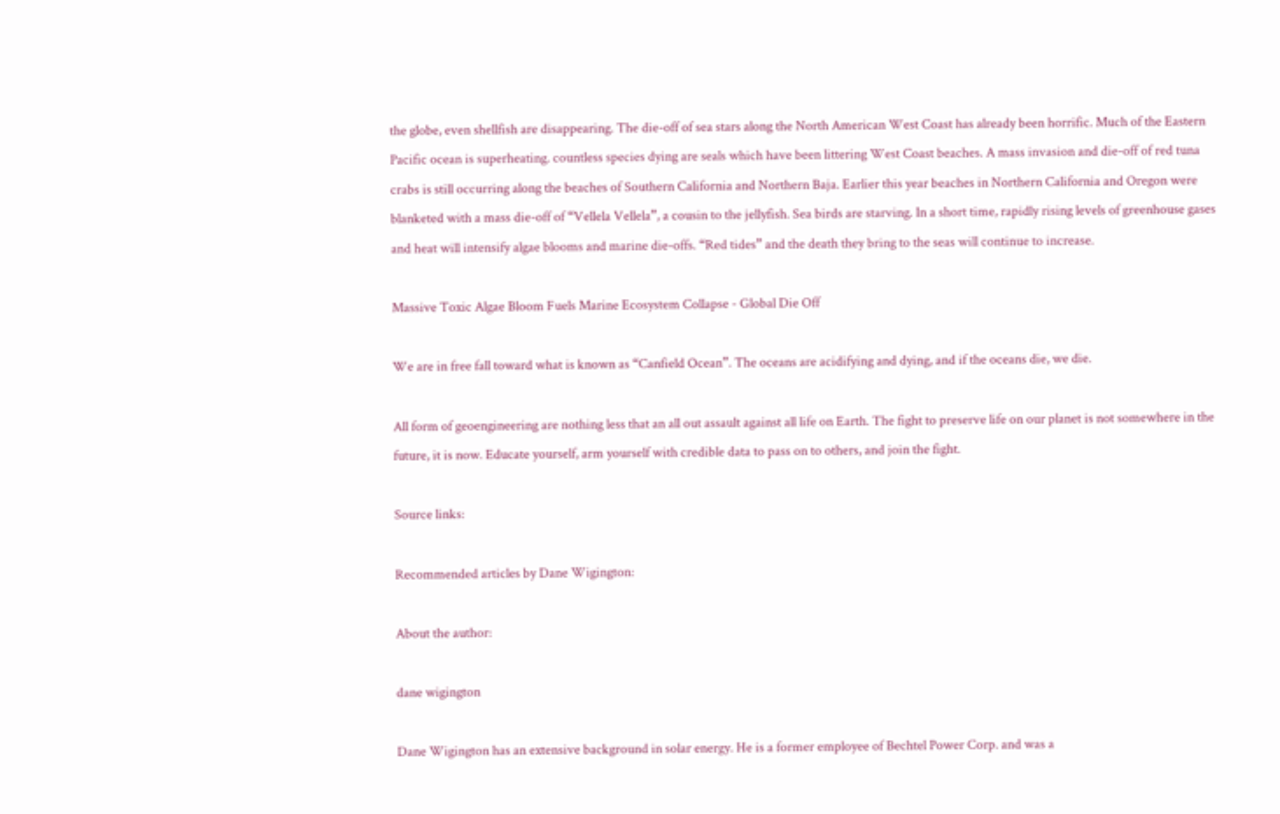the globe, even shellfish are disappearing. The die-off of sea stars along the North American West Coast has already been horrific. Much of the Eastern Pacific ocean is superheating. countless species dying are seals which have been littering West Coast beaches. A mass invasion and die-off of red tuna crabs is still occurring along the beaches of Southern California and Northern Baja. Earlier this year beaches in Northern California and Oregon were blanketed with a mass die-off of “Vellela Vellela”, a cousin to the jellyfish. Sea birds are starving. In a short time, rapidly rising levels of greenhouse gases and heat will intensify algae blooms and marine die-offs. “Red tides” and the death they bring to the seas will continue to increase.

Massive Toxic Algae Bloom Fuels Marine Ecosystem Collapse - Global Die Off

We are in free fall toward what is known as “Canfield Ocean”. The oceans are acidifying and dying, and if the oceans die, we die.

All form of geoengineering are nothing less that an all out assault against all life on Earth. The fight to preserve life on our planet is not somewhere in the future, it is now. Educate yourself, arm yourself with credible data to pass on to others, and join the fight.

Source links:

Recommended articles by Dane Wigington:

About the author:

dane wigington

Dane Wigington has an extensive background in solar energy. He is a former employee of Bechtel Power Corp. and was a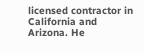licensed contractor in California and Arizona. He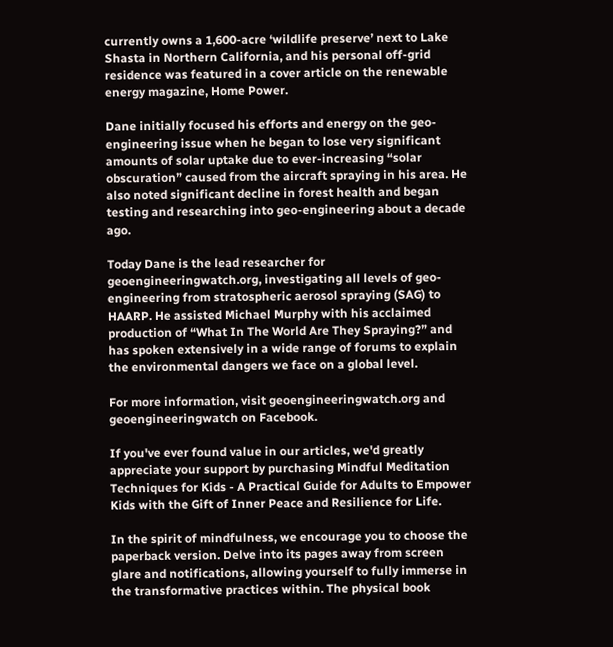currently owns a 1,600-acre ‘wildlife preserve’ next to Lake Shasta in Northern California, and his personal off-grid residence was featured in a cover article on the renewable energy magazine, Home Power.

Dane initially focused his efforts and energy on the geo-engineering issue when he began to lose very significant amounts of solar uptake due to ever-increasing “solar obscuration” caused from the aircraft spraying in his area. He also noted significant decline in forest health and began testing and researching into geo-engineering about a decade ago.

Today Dane is the lead researcher for geoengineeringwatch.org, investigating all levels of geo-engineering from stratospheric aerosol spraying (SAG) to HAARP. He assisted Michael Murphy with his acclaimed production of “What In The World Are They Spraying?” and has spoken extensively in a wide range of forums to explain the environmental dangers we face on a global level.

For more information, visit geoengineeringwatch.org and geoengineeringwatch on Facebook.

If you've ever found value in our articles, we'd greatly appreciate your support by purchasing Mindful Meditation Techniques for Kids - A Practical Guide for Adults to Empower Kids with the Gift of Inner Peace and Resilience for Life.

In the spirit of mindfulness, we encourage you to choose the paperback version. Delve into its pages away from screen glare and notifications, allowing yourself to fully immerse in the transformative practices within. The physical book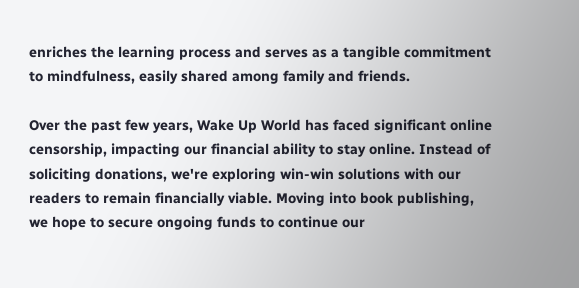enriches the learning process and serves as a tangible commitment to mindfulness, easily shared among family and friends.

Over the past few years, Wake Up World has faced significant online censorship, impacting our financial ability to stay online. Instead of soliciting donations, we're exploring win-win solutions with our readers to remain financially viable. Moving into book publishing, we hope to secure ongoing funds to continue our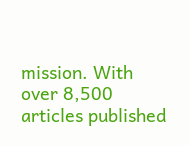mission. With over 8,500 articles published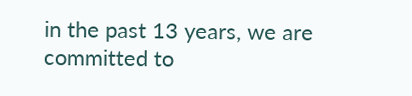in the past 13 years, we are committed to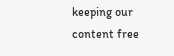keeping our content free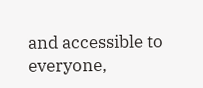and accessible to everyone,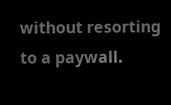without resorting to a paywall.